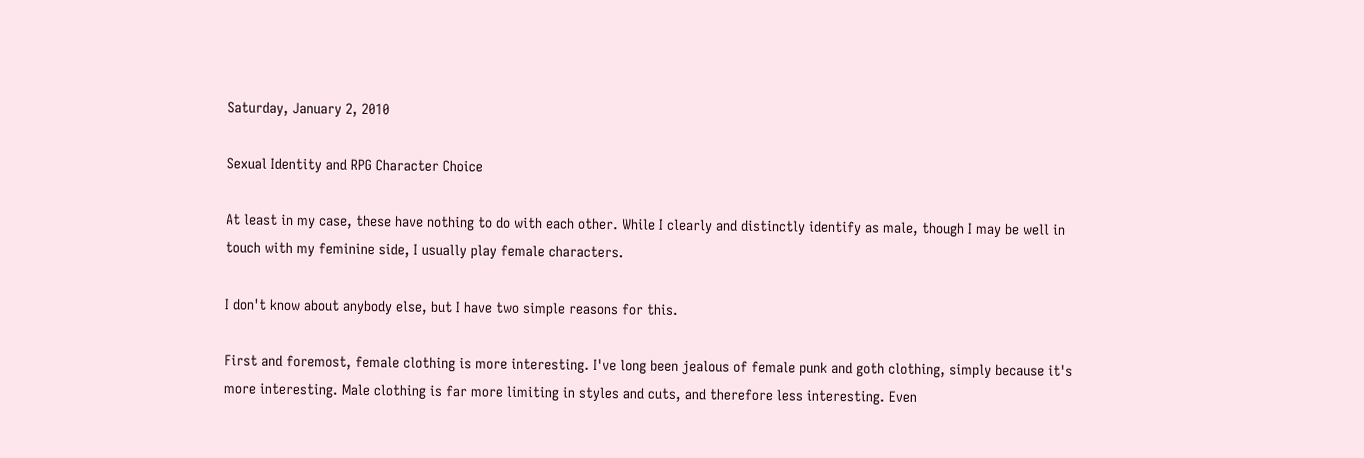Saturday, January 2, 2010

Sexual Identity and RPG Character Choice

At least in my case, these have nothing to do with each other. While I clearly and distinctly identify as male, though I may be well in touch with my feminine side, I usually play female characters.

I don't know about anybody else, but I have two simple reasons for this.

First and foremost, female clothing is more interesting. I've long been jealous of female punk and goth clothing, simply because it's more interesting. Male clothing is far more limiting in styles and cuts, and therefore less interesting. Even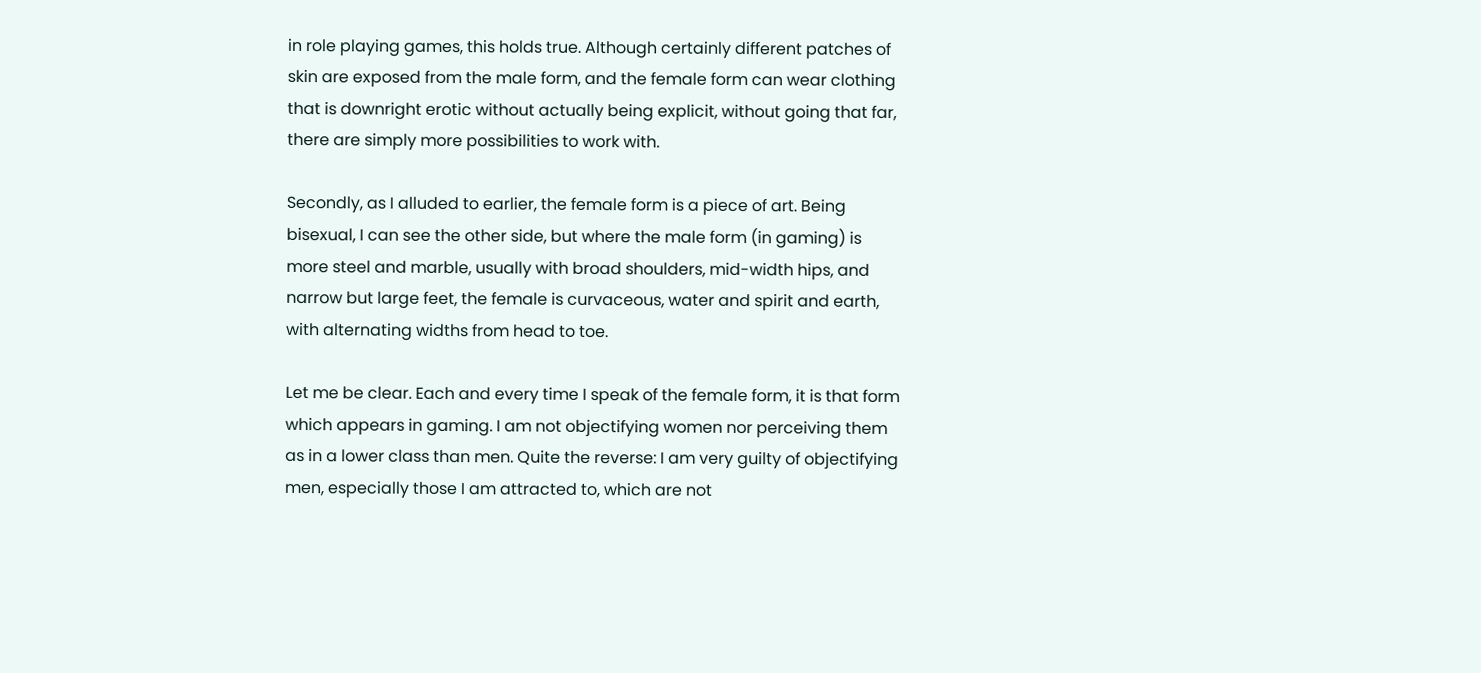in role playing games, this holds true. Although certainly different patches of skin are exposed from the male form, and the female form can wear clothing that is downright erotic without actually being explicit, without going that far, there are simply more possibilities to work with.

Secondly, as I alluded to earlier, the female form is a piece of art. Being bisexual, I can see the other side, but where the male form (in gaming) is more steel and marble, usually with broad shoulders, mid-width hips, and narrow but large feet, the female is curvaceous, water and spirit and earth, with alternating widths from head to toe.

Let me be clear. Each and every time I speak of the female form, it is that form which appears in gaming. I am not objectifying women nor perceiving them as in a lower class than men. Quite the reverse: I am very guilty of objectifying  men, especially those I am attracted to, which are not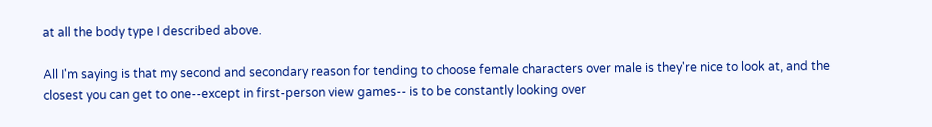at all the body type I described above.

All I'm saying is that my second and secondary reason for tending to choose female characters over male is they're nice to look at, and the closest you can get to one--except in first-person view games-- is to be constantly looking over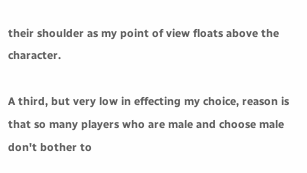their shoulder as my point of view floats above the character.

A third, but very low in effecting my choice, reason is that so many players who are male and choose male don't bother to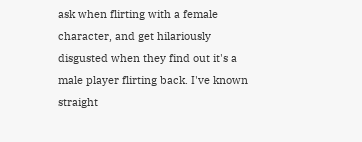ask when flirting with a female character, and get hilariously disgusted when they find out it's a male player flirting back. I've known straight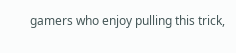gamers who enjoy pulling this trick,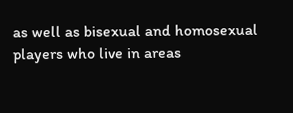as well as bisexual and homosexual players who live in areas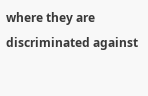where they are discriminated against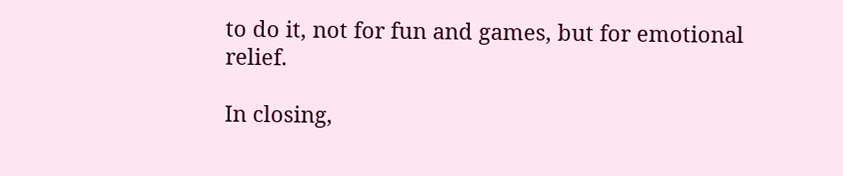to do it, not for fun and games, but for emotional relief.

In closing,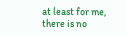at least for me, there is no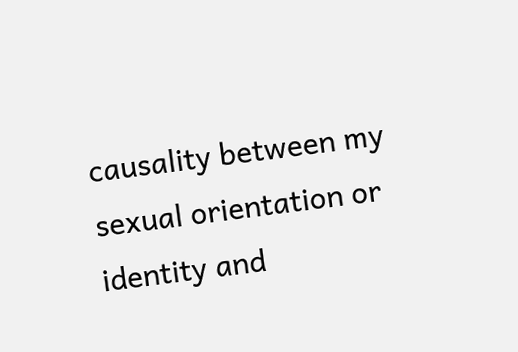causality between my sexual orientation or identity and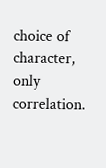choice of character, only correlation.